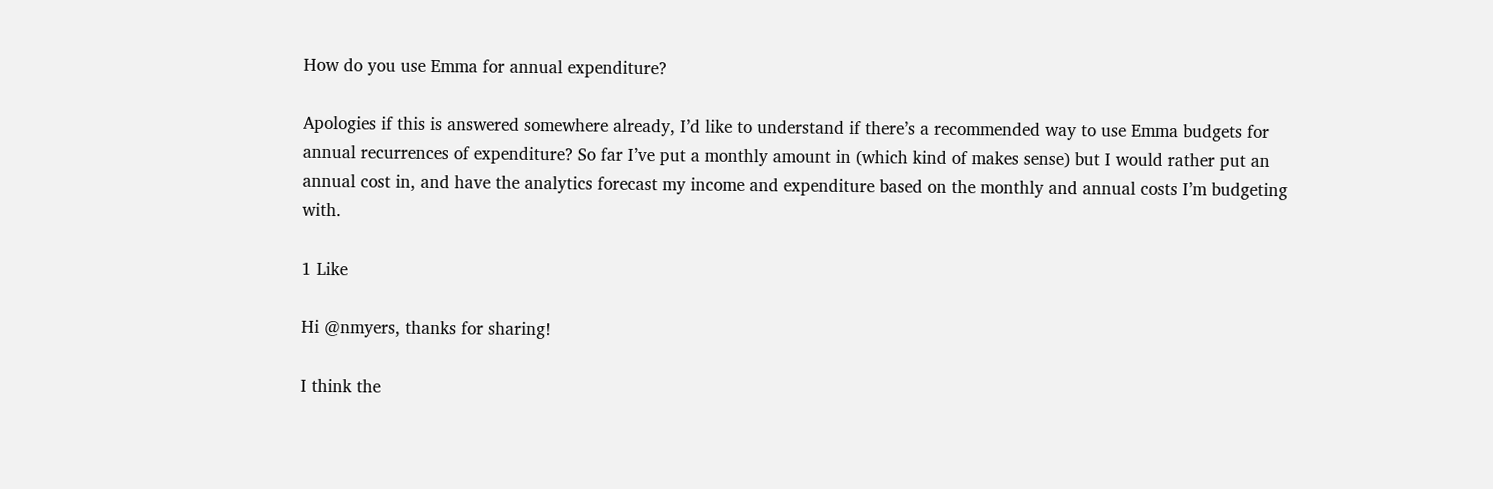How do you use Emma for annual expenditure?

Apologies if this is answered somewhere already, I’d like to understand if there’s a recommended way to use Emma budgets for annual recurrences of expenditure? So far I’ve put a monthly amount in (which kind of makes sense) but I would rather put an annual cost in, and have the analytics forecast my income and expenditure based on the monthly and annual costs I’m budgeting with.

1 Like

Hi @nmyers, thanks for sharing!

I think the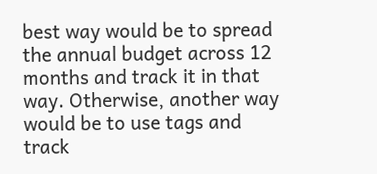best way would be to spread the annual budget across 12 months and track it in that way. Otherwise, another way would be to use tags and track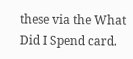these via the What Did I Spend card.